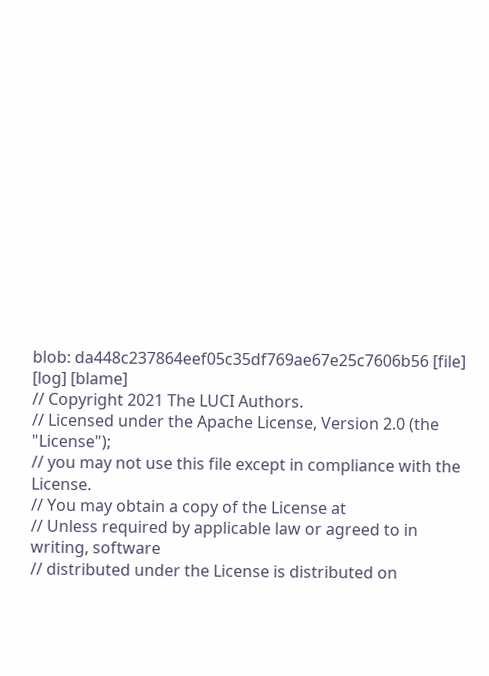blob: da448c237864eef05c35df769ae67e25c7606b56 [file] [log] [blame]
// Copyright 2021 The LUCI Authors.
// Licensed under the Apache License, Version 2.0 (the "License");
// you may not use this file except in compliance with the License.
// You may obtain a copy of the License at
// Unless required by applicable law or agreed to in writing, software
// distributed under the License is distributed on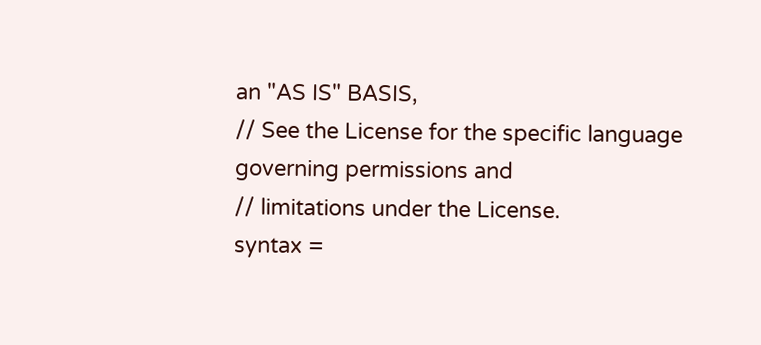an "AS IS" BASIS,
// See the License for the specific language governing permissions and
// limitations under the License.
syntax =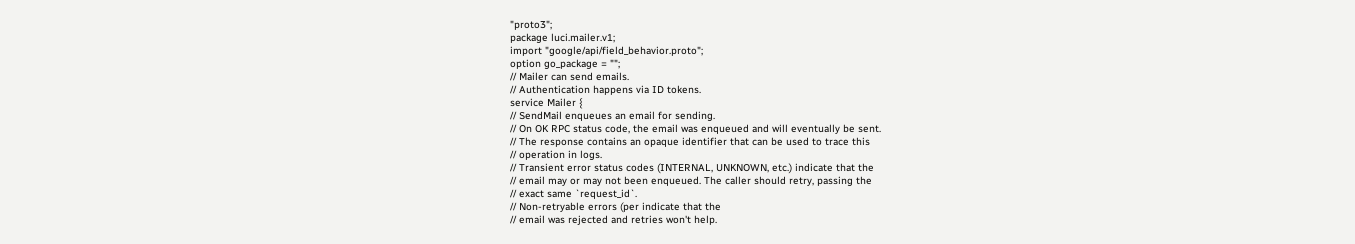"proto3";
package luci.mailer.v1;
import "google/api/field_behavior.proto";
option go_package = "";
// Mailer can send emails.
// Authentication happens via ID tokens.
service Mailer {
// SendMail enqueues an email for sending.
// On OK RPC status code, the email was enqueued and will eventually be sent.
// The response contains an opaque identifier that can be used to trace this
// operation in logs.
// Transient error status codes (INTERNAL, UNKNOWN, etc.) indicate that the
// email may or may not been enqueued. The caller should retry, passing the
// exact same `request_id`.
// Non-retryable errors (per indicate that the
// email was rejected and retries won't help.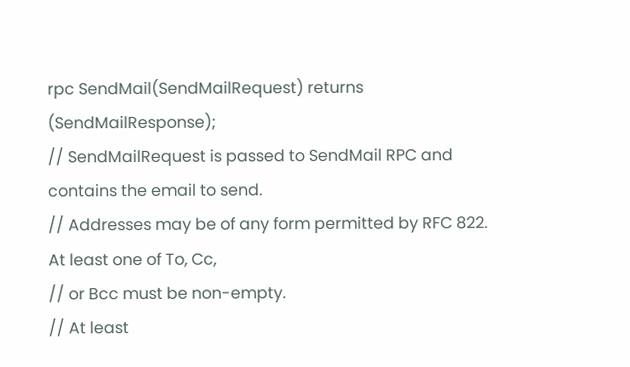rpc SendMail(SendMailRequest) returns (SendMailResponse);
// SendMailRequest is passed to SendMail RPC and contains the email to send.
// Addresses may be of any form permitted by RFC 822. At least one of To, Cc,
// or Bcc must be non-empty.
// At least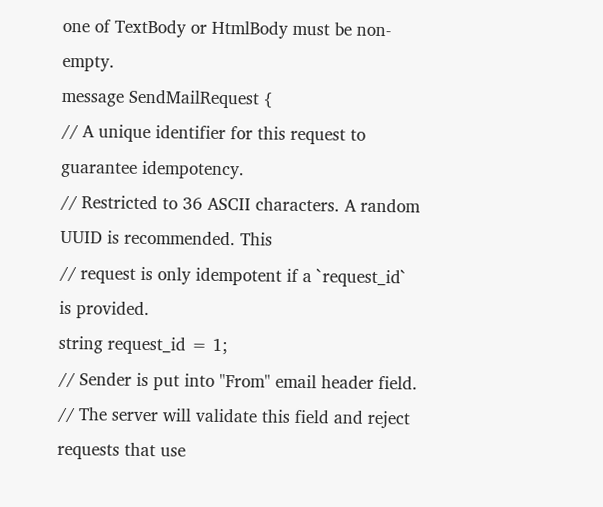one of TextBody or HtmlBody must be non-empty.
message SendMailRequest {
// A unique identifier for this request to guarantee idempotency.
// Restricted to 36 ASCII characters. A random UUID is recommended. This
// request is only idempotent if a `request_id` is provided.
string request_id = 1;
// Sender is put into "From" email header field.
// The server will validate this field and reject requests that use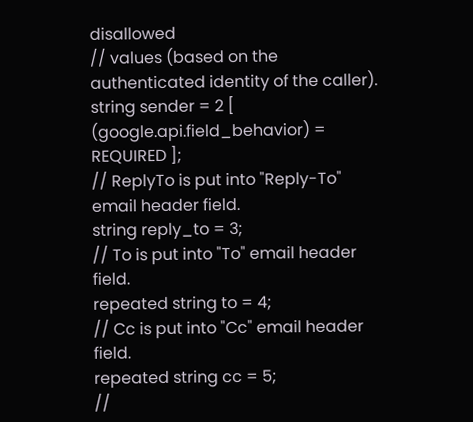disallowed
// values (based on the authenticated identity of the caller).
string sender = 2 [ (google.api.field_behavior) = REQUIRED ];
// ReplyTo is put into "Reply-To" email header field.
string reply_to = 3;
// To is put into "To" email header field.
repeated string to = 4;
// Cc is put into "Cc" email header field.
repeated string cc = 5;
//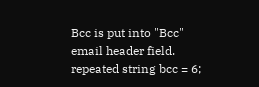Bcc is put into "Bcc" email header field.
repeated string bcc = 6;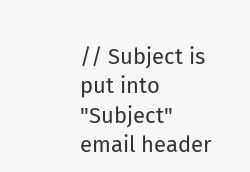// Subject is put into "Subject" email header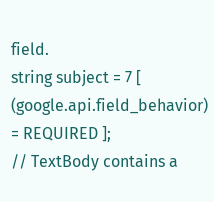field.
string subject = 7 [ (google.api.field_behavior) = REQUIRED ];
// TextBody contains a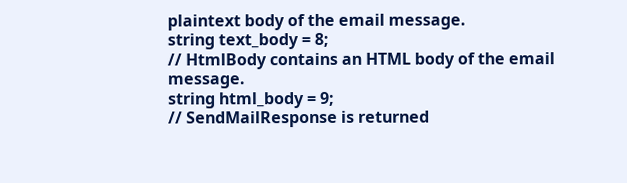plaintext body of the email message.
string text_body = 8;
// HtmlBody contains an HTML body of the email message.
string html_body = 9;
// SendMailResponse is returned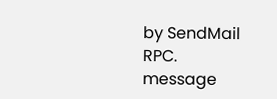by SendMail RPC.
message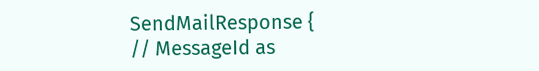SendMailResponse {
// MessageId as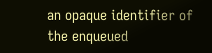an opaque identifier of the enqueued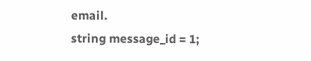email.
string message_id = 1;